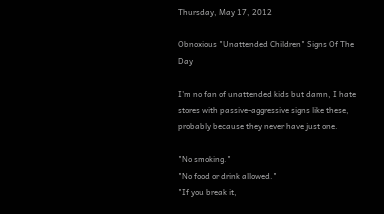Thursday, May 17, 2012

Obnoxious "Unattended Children" Signs Of The Day

I'm no fan of unattended kids but damn, I hate stores with passive-aggressive signs like these, probably because they never have just one.

"No smoking."
"No food or drink allowed."
"If you break it,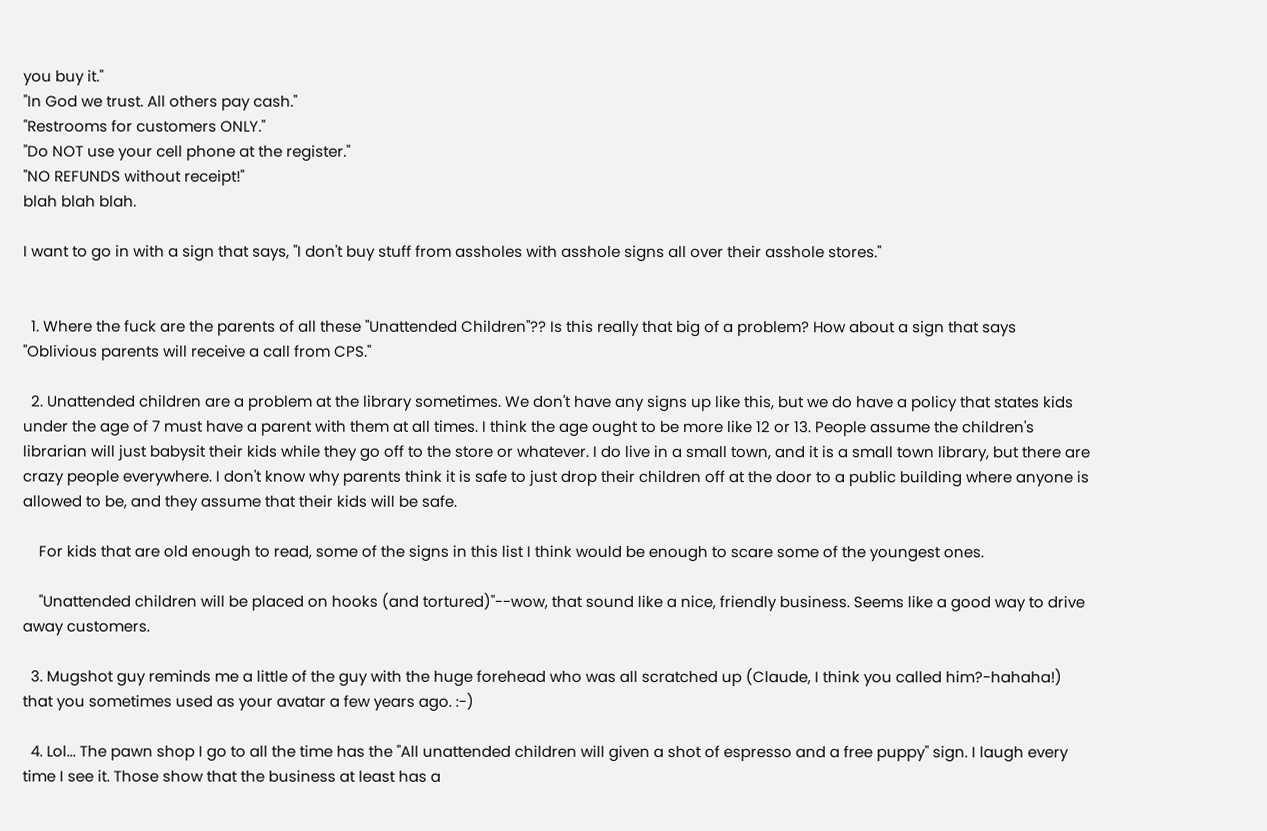you buy it."
"In God we trust. All others pay cash."
"Restrooms for customers ONLY."
"Do NOT use your cell phone at the register."
"NO REFUNDS without receipt!"
blah blah blah.

I want to go in with a sign that says, "I don't buy stuff from assholes with asshole signs all over their asshole stores."


  1. Where the fuck are the parents of all these "Unattended Children"?? Is this really that big of a problem? How about a sign that says "Oblivious parents will receive a call from CPS."

  2. Unattended children are a problem at the library sometimes. We don't have any signs up like this, but we do have a policy that states kids under the age of 7 must have a parent with them at all times. I think the age ought to be more like 12 or 13. People assume the children's librarian will just babysit their kids while they go off to the store or whatever. I do live in a small town, and it is a small town library, but there are crazy people everywhere. I don't know why parents think it is safe to just drop their children off at the door to a public building where anyone is allowed to be, and they assume that their kids will be safe.

    For kids that are old enough to read, some of the signs in this list I think would be enough to scare some of the youngest ones.

    "Unattended children will be placed on hooks (and tortured)"--wow, that sound like a nice, friendly business. Seems like a good way to drive away customers.

  3. Mugshot guy reminds me a little of the guy with the huge forehead who was all scratched up (Claude, I think you called him?-hahaha!) that you sometimes used as your avatar a few years ago. :-)

  4. Lol... The pawn shop I go to all the time has the "All unattended children will given a shot of espresso and a free puppy" sign. I laugh every time I see it. Those show that the business at least has a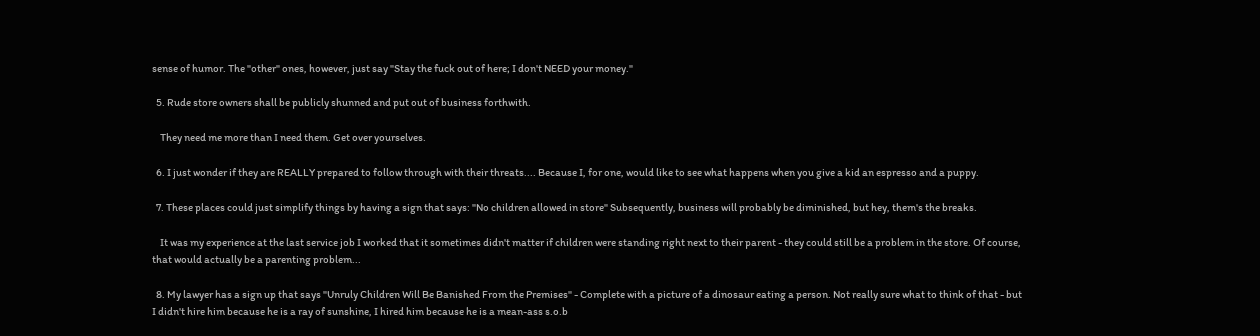sense of humor. The "other" ones, however, just say "Stay the fuck out of here; I don't NEED your money."

  5. Rude store owners shall be publicly shunned and put out of business forthwith.

    They need me more than I need them. Get over yourselves.

  6. I just wonder if they are REALLY prepared to follow through with their threats.... Because I, for one, would like to see what happens when you give a kid an espresso and a puppy.

  7. These places could just simplify things by having a sign that says: "No children allowed in store" Subsequently, business will probably be diminished, but hey, them's the breaks.

    It was my experience at the last service job I worked that it sometimes didn't matter if children were standing right next to their parent - they could still be a problem in the store. Of course, that would actually be a parenting problem...

  8. My lawyer has a sign up that says "Unruly Children Will Be Banished From the Premises" - Complete with a picture of a dinosaur eating a person. Not really sure what to think of that - but I didn't hire him because he is a ray of sunshine, I hired him because he is a mean-ass s.o.b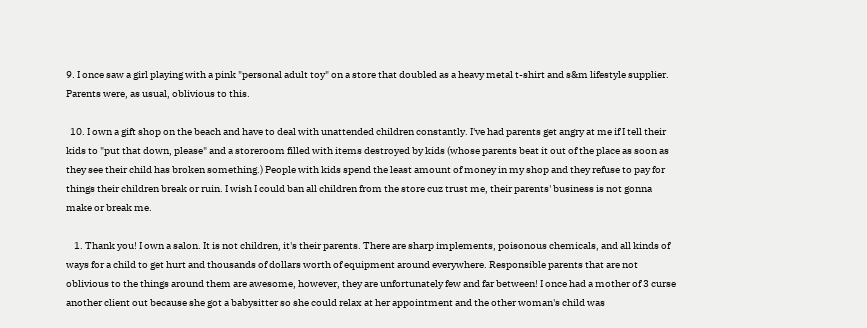9. I once saw a girl playing with a pink "personal adult toy" on a store that doubled as a heavy metal t-shirt and s&m lifestyle supplier. Parents were, as usual, oblivious to this.

  10. I own a gift shop on the beach and have to deal with unattended children constantly. I've had parents get angry at me if I tell their kids to "put that down, please" and a storeroom filled with items destroyed by kids (whose parents beat it out of the place as soon as they see their child has broken something.) People with kids spend the least amount of money in my shop and they refuse to pay for things their children break or ruin. I wish I could ban all children from the store cuz trust me, their parents' business is not gonna make or break me.

    1. Thank you! I own a salon. It is not children, it's their parents. There are sharp implements, poisonous chemicals, and all kinds of ways for a child to get hurt and thousands of dollars worth of equipment around everywhere. Responsible parents that are not oblivious to the things around them are awesome, however, they are unfortunately few and far between! I once had a mother of 3 curse another client out because she got a babysitter so she could relax at her appointment and the other woman's child was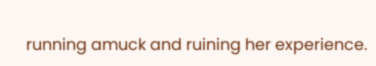running amuck and ruining her experience.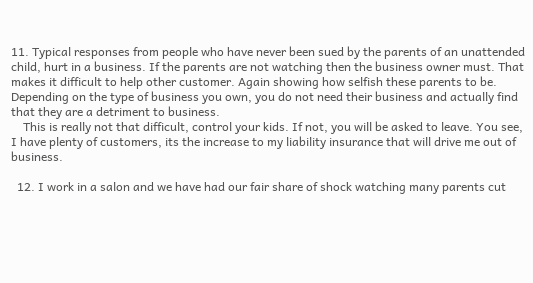11. Typical responses from people who have never been sued by the parents of an unattended child, hurt in a business. If the parents are not watching then the business owner must. That makes it difficult to help other customer. Again showing how selfish these parents to be. Depending on the type of business you own, you do not need their business and actually find that they are a detriment to business.
    This is really not that difficult, control your kids. If not, you will be asked to leave. You see, I have plenty of customers, its the increase to my liability insurance that will drive me out of business.

  12. I work in a salon and we have had our fair share of shock watching many parents cut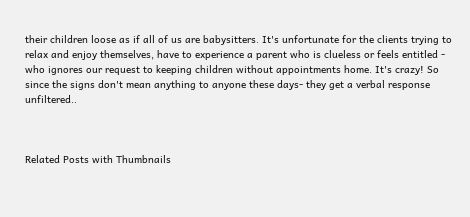their children loose as if all of us are babysitters. It's unfortunate for the clients trying to relax and enjoy themselves, have to experience a parent who is clueless or feels entitled - who ignores our request to keeping children without appointments home. It's crazy! So since the signs don't mean anything to anyone these days- they get a verbal response unfiltered..



Related Posts with Thumbnails